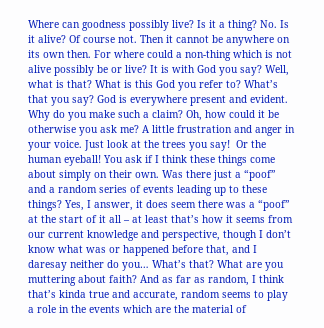Where can goodness possibly live? Is it a thing? No. Is it alive? Of course not. Then it cannot be anywhere on its own then. For where could a non-thing which is not alive possibly be or live? It is with God you say? Well, what is that? What is this God you refer to? What’s that you say? God is everywhere present and evident. Why do you make such a claim? Oh, how could it be otherwise you ask me? A little frustration and anger in your voice. Just look at the trees you say!  Or the human eyeball! You ask if I think these things come about simply on their own. Was there just a “poof” and a random series of events leading up to these things? Yes, I answer, it does seem there was a “poof” at the start of it all – at least that’s how it seems from our current knowledge and perspective, though I don’t know what was or happened before that, and I daresay neither do you… What’s that? What are you muttering about faith? And as far as random, I think that’s kinda true and accurate, random seems to play a role in the events which are the material of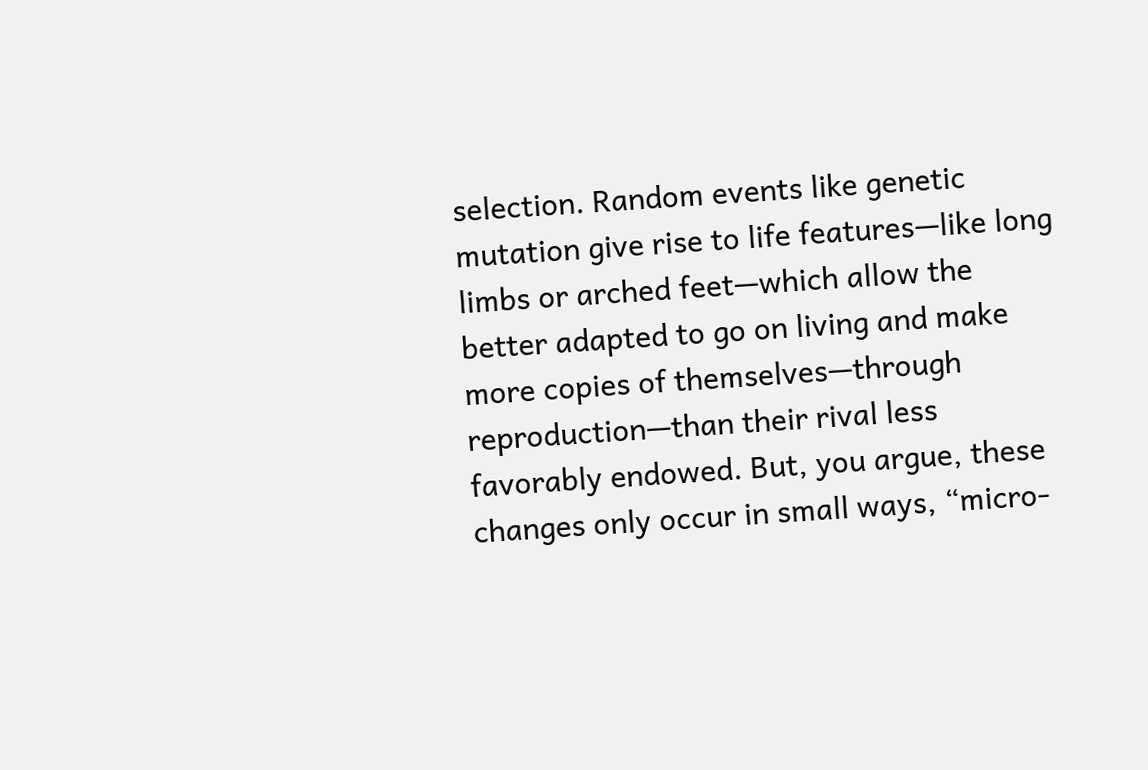selection. Random events like genetic mutation give rise to life features—like long limbs or arched feet—which allow the better adapted to go on living and make more copies of themselves—through reproduction—than their rival less favorably endowed. But, you argue, these changes only occur in small ways, “micro-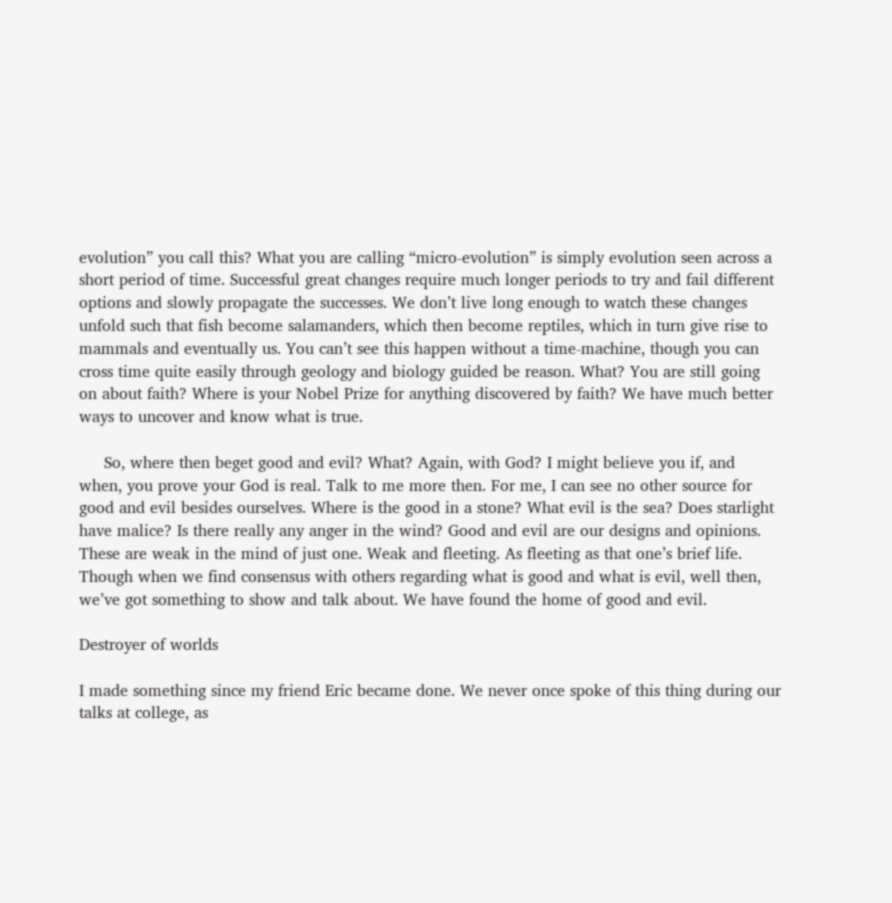evolution” you call this? What you are calling “micro-evolution” is simply evolution seen across a short period of time. Successful great changes require much longer periods to try and fail different options and slowly propagate the successes. We don’t live long enough to watch these changes unfold such that fish become salamanders, which then become reptiles, which in turn give rise to mammals and eventually us. You can’t see this happen without a time-machine, though you can cross time quite easily through geology and biology guided be reason. What? You are still going on about faith? Where is your Nobel Prize for anything discovered by faith? We have much better ways to uncover and know what is true.

     So, where then beget good and evil? What? Again, with God? I might believe you if, and when, you prove your God is real. Talk to me more then. For me, I can see no other source for good and evil besides ourselves. Where is the good in a stone? What evil is the sea? Does starlight have malice? Is there really any anger in the wind? Good and evil are our designs and opinions. These are weak in the mind of just one. Weak and fleeting. As fleeting as that one’s brief life. Though when we find consensus with others regarding what is good and what is evil, well then, we’ve got something to show and talk about. We have found the home of good and evil.

Destroyer of worlds

I made something since my friend Eric became done. We never once spoke of this thing during our talks at college, as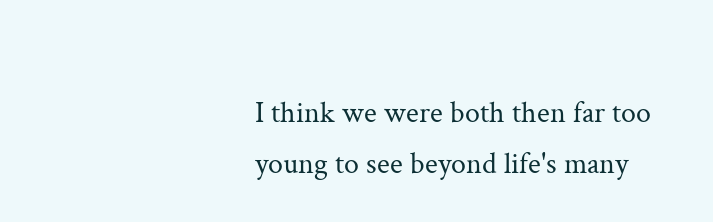I think we were both then far too young to see beyond life's many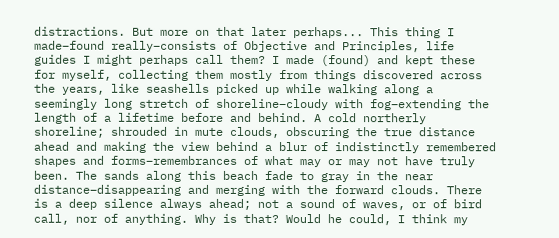distractions. But more on that later perhaps... This thing I made–found really–consists of Objective and Principles, life guides I might perhaps call them? I made (found) and kept these for myself, collecting them mostly from things discovered across the years, like seashells picked up while walking along a seemingly long stretch of shoreline–cloudy with fog–extending the length of a lifetime before and behind. A cold northerly shoreline; shrouded in mute clouds, obscuring the true distance ahead and making the view behind a blur of indistinctly remembered shapes and forms–remembrances of what may or may not have truly been. The sands along this beach fade to gray in the near distance–disappearing and merging with the forward clouds. There is a deep silence always ahead; not a sound of waves, or of bird call, nor of anything. Why is that? Would he could, I think my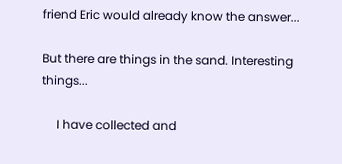friend Eric would already know the answer...

But there are things in the sand. Interesting things...

     I have collected and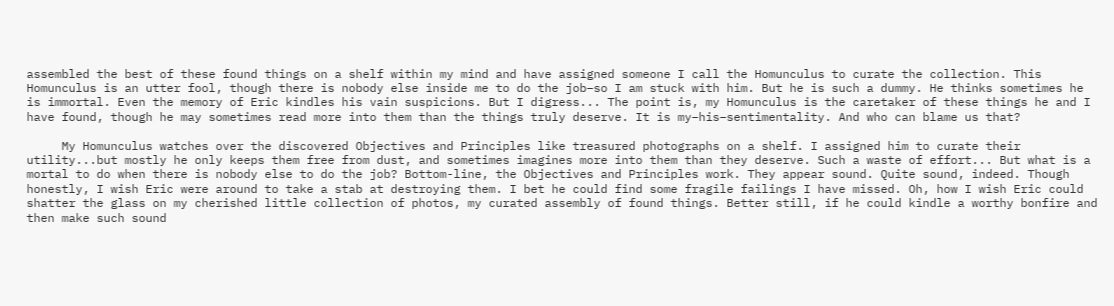assembled the best of these found things on a shelf within my mind and have assigned someone I call the Homunculus to curate the collection. This Homunculus is an utter fool, though there is nobody else inside me to do the job–so I am stuck with him. But he is such a dummy. He thinks sometimes he is immortal. Even the memory of Eric kindles his vain suspicions. But I digress... The point is, my Homunculus is the caretaker of these things he and I have found, though he may sometimes read more into them than the things truly deserve. It is my–his–sentimentality. And who can blame us that?

     My Homunculus watches over the discovered Objectives and Principles like treasured photographs on a shelf. I assigned him to curate their utility...but mostly he only keeps them free from dust, and sometimes imagines more into them than they deserve. Such a waste of effort... But what is a mortal to do when there is nobody else to do the job? Bottom-line, the Objectives and Principles work. They appear sound. Quite sound, indeed. Though honestly, I wish Eric were around to take a stab at destroying them. I bet he could find some fragile failings I have missed. Oh, how I wish Eric could shatter the glass on my cherished little collection of photos, my curated assembly of found things. Better still, if he could kindle a worthy bonfire and then make such sound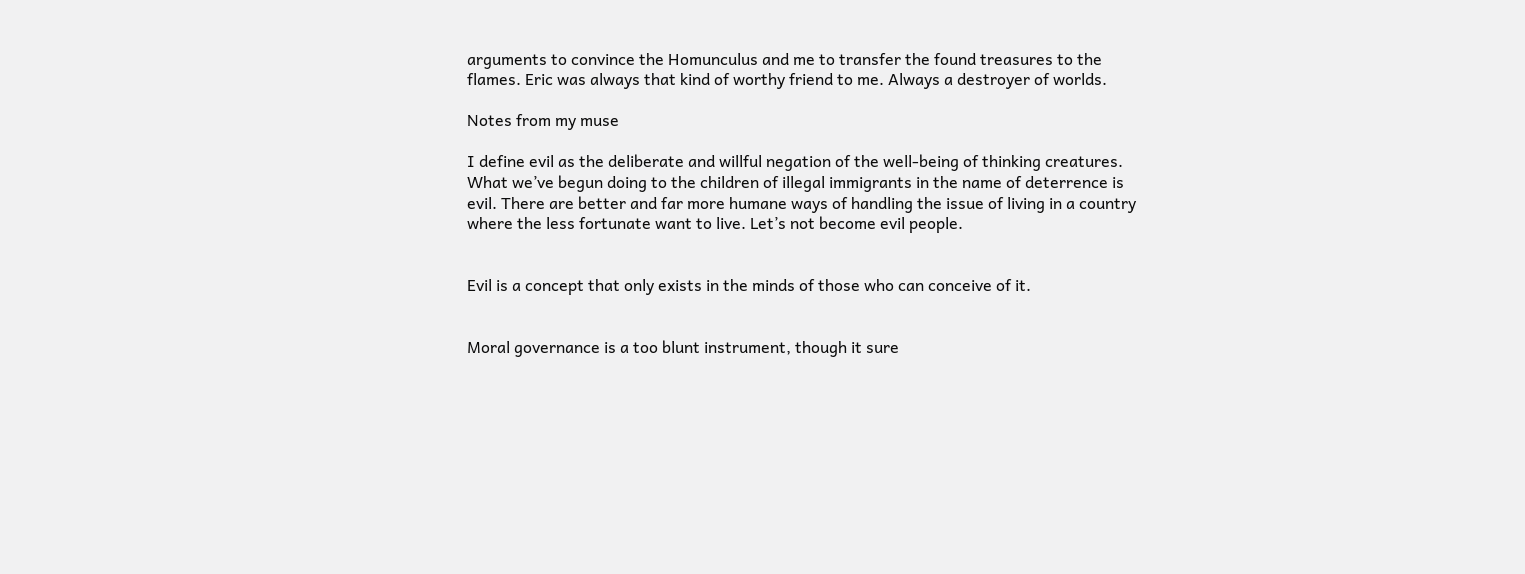arguments to convince the Homunculus and me to transfer the found treasures to the flames. Eric was always that kind of worthy friend to me. Always a destroyer of worlds.

Notes from my muse

I define evil as the deliberate and willful negation of the well-being of thinking creatures. What we’ve begun doing to the children of illegal immigrants in the name of deterrence is evil. There are better and far more humane ways of handling the issue of living in a country where the less fortunate want to live. Let’s not become evil people.


Evil is a concept that only exists in the minds of those who can conceive of it.


Moral governance is a too blunt instrument, though it sure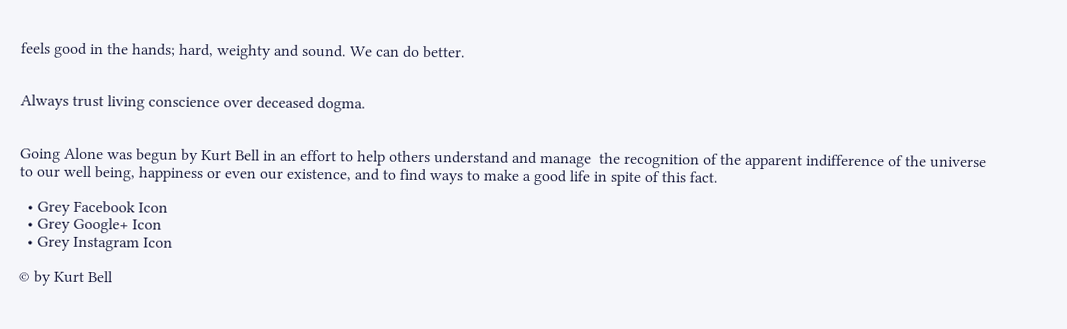feels good in the hands; hard, weighty and sound. We can do better.


Always trust living conscience over deceased dogma.


Going Alone was begun by Kurt Bell in an effort to help others understand and manage  the recognition of the apparent indifference of the universe to our well being, happiness or even our existence, and to find ways to make a good life in spite of this fact.

  • Grey Facebook Icon
  • Grey Google+ Icon
  • Grey Instagram Icon

© by Kurt Bell